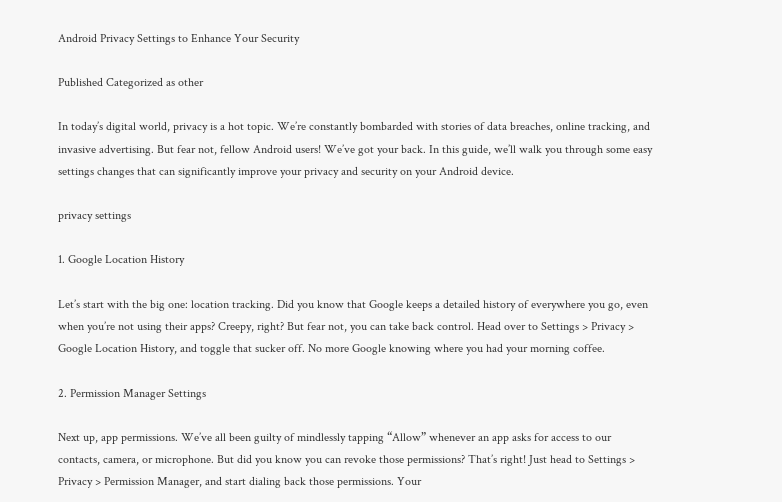Android Privacy Settings to Enhance Your Security

Published Categorized as other

In today’s digital world, privacy is a hot topic. We’re constantly bombarded with stories of data breaches, online tracking, and invasive advertising. But fear not, fellow Android users! We’ve got your back. In this guide, we’ll walk you through some easy settings changes that can significantly improve your privacy and security on your Android device.

privacy settings

1. Google Location History

Let’s start with the big one: location tracking. Did you know that Google keeps a detailed history of everywhere you go, even when you’re not using their apps? Creepy, right? But fear not, you can take back control. Head over to Settings > Privacy > Google Location History, and toggle that sucker off. No more Google knowing where you had your morning coffee.

2. Permission Manager Settings

Next up, app permissions. We’ve all been guilty of mindlessly tapping “Allow” whenever an app asks for access to our contacts, camera, or microphone. But did you know you can revoke those permissions? That’s right! Just head to Settings > Privacy > Permission Manager, and start dialing back those permissions. Your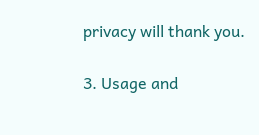privacy will thank you.

3. Usage and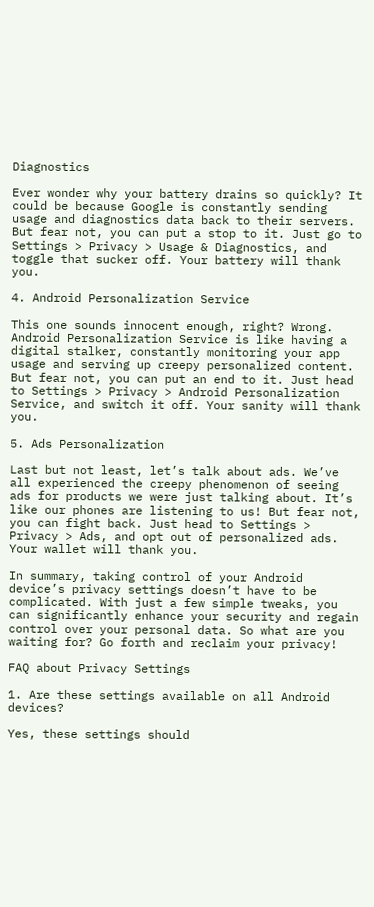Diagnostics

Ever wonder why your battery drains so quickly? It could be because Google is constantly sending usage and diagnostics data back to their servers. But fear not, you can put a stop to it. Just go to Settings > Privacy > Usage & Diagnostics, and toggle that sucker off. Your battery will thank you.

4. Android Personalization Service

This one sounds innocent enough, right? Wrong. Android Personalization Service is like having a digital stalker, constantly monitoring your app usage and serving up creepy personalized content. But fear not, you can put an end to it. Just head to Settings > Privacy > Android Personalization Service, and switch it off. Your sanity will thank you.

5. Ads Personalization

Last but not least, let’s talk about ads. We’ve all experienced the creepy phenomenon of seeing ads for products we were just talking about. It’s like our phones are listening to us! But fear not, you can fight back. Just head to Settings > Privacy > Ads, and opt out of personalized ads. Your wallet will thank you.

In summary, taking control of your Android device’s privacy settings doesn’t have to be complicated. With just a few simple tweaks, you can significantly enhance your security and regain control over your personal data. So what are you waiting for? Go forth and reclaim your privacy!

FAQ about Privacy Settings

1. Are these settings available on all Android devices?

Yes, these settings should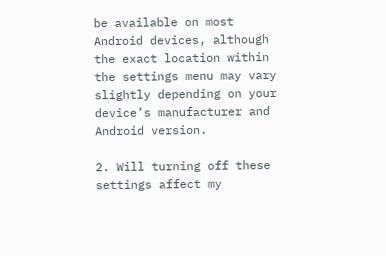be available on most Android devices, although the exact location within the settings menu may vary slightly depending on your device’s manufacturer and Android version.

2. Will turning off these settings affect my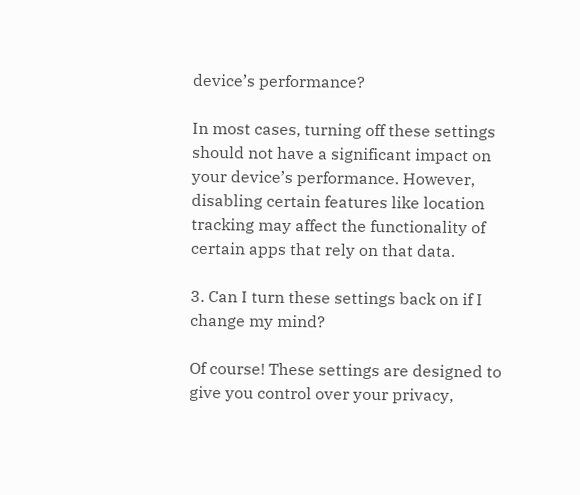device’s performance?

In most cases, turning off these settings should not have a significant impact on your device’s performance. However, disabling certain features like location tracking may affect the functionality of certain apps that rely on that data.

3. Can I turn these settings back on if I change my mind?

Of course! These settings are designed to give you control over your privacy,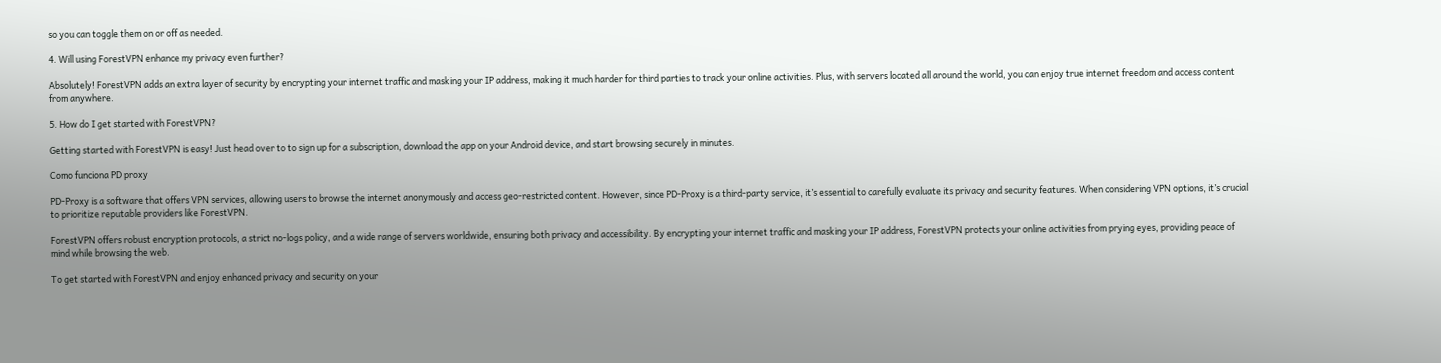so you can toggle them on or off as needed.

4. Will using ForestVPN enhance my privacy even further?

Absolutely! ForestVPN adds an extra layer of security by encrypting your internet traffic and masking your IP address, making it much harder for third parties to track your online activities. Plus, with servers located all around the world, you can enjoy true internet freedom and access content from anywhere.

5. How do I get started with ForestVPN?

Getting started with ForestVPN is easy! Just head over to to sign up for a subscription, download the app on your Android device, and start browsing securely in minutes.

Como funciona PD proxy

PD-Proxy is a software that offers VPN services, allowing users to browse the internet anonymously and access geo-restricted content. However, since PD-Proxy is a third-party service, it’s essential to carefully evaluate its privacy and security features. When considering VPN options, it’s crucial to prioritize reputable providers like ForestVPN.

ForestVPN offers robust encryption protocols, a strict no-logs policy, and a wide range of servers worldwide, ensuring both privacy and accessibility. By encrypting your internet traffic and masking your IP address, ForestVPN protects your online activities from prying eyes, providing peace of mind while browsing the web.

To get started with ForestVPN and enjoy enhanced privacy and security on your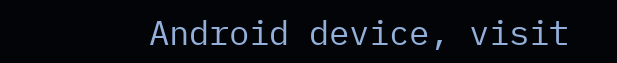Android device, visit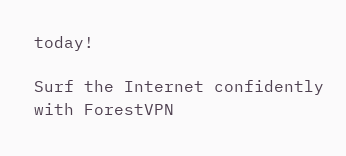today!

Surf the Internet confidently with ForestVPN